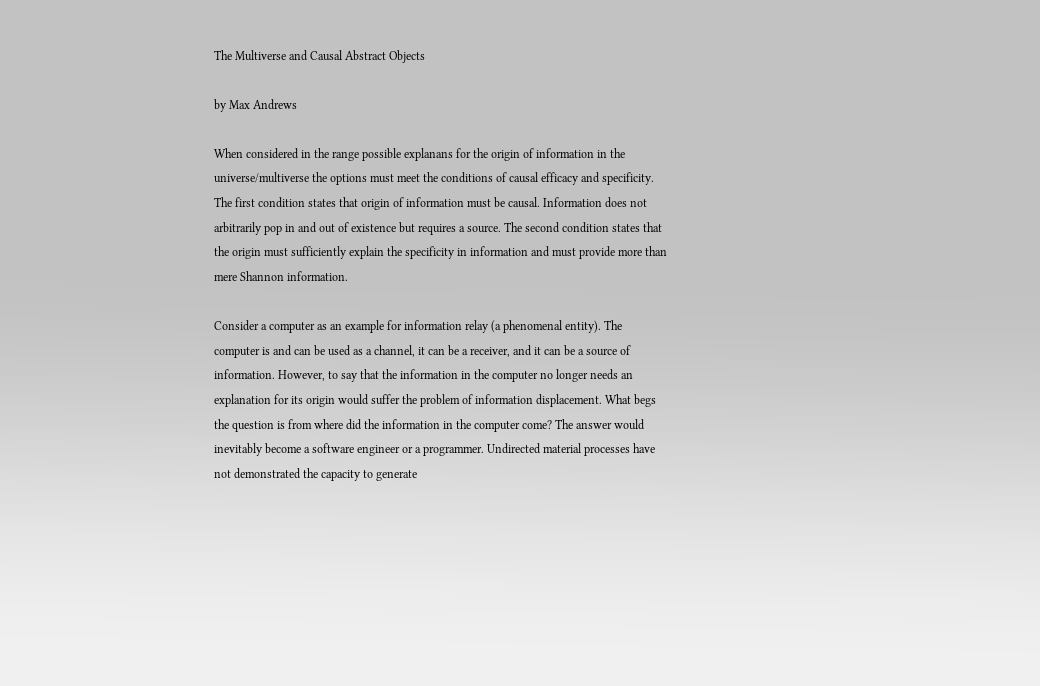The Multiverse and Causal Abstract Objects

by Max Andrews

When considered in the range possible explanans for the origin of information in the universe/multiverse the options must meet the conditions of causal efficacy and specificity. The first condition states that origin of information must be causal. Information does not arbitrarily pop in and out of existence but requires a source. The second condition states that the origin must sufficiently explain the specificity in information and must provide more than mere Shannon information.

Consider a computer as an example for information relay (a phenomenal entity). The computer is and can be used as a channel, it can be a receiver, and it can be a source of information. However, to say that the information in the computer no longer needs an explanation for its origin would suffer the problem of information displacement. What begs the question is from where did the information in the computer come? The answer would inevitably become a software engineer or a programmer. Undirected material processes have not demonstrated the capacity to generate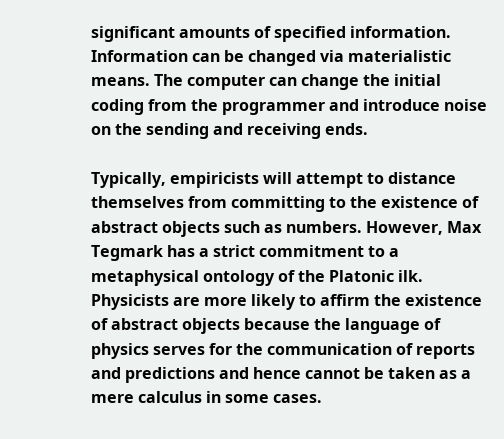significant amounts of specified information. Information can be changed via materialistic means. The computer can change the initial coding from the programmer and introduce noise on the sending and receiving ends.

Typically, empiricists will attempt to distance themselves from committing to the existence of abstract objects such as numbers. However, Max Tegmark has a strict commitment to a metaphysical ontology of the Platonic ilk. Physicists are more likely to affirm the existence of abstract objects because the language of physics serves for the communication of reports and predictions and hence cannot be taken as a mere calculus in some cases.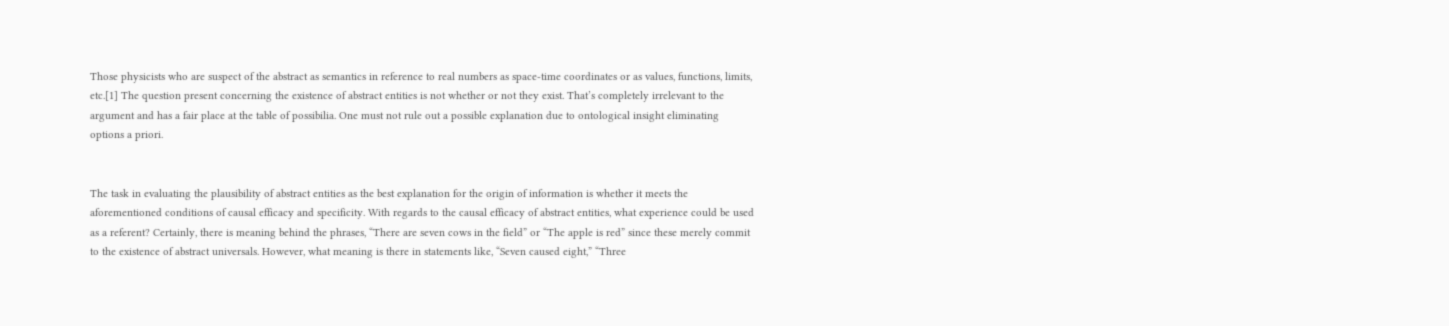Those physicists who are suspect of the abstract as semantics in reference to real numbers as space-time coordinates or as values, functions, limits, etc.[1] The question present concerning the existence of abstract entities is not whether or not they exist. That’s completely irrelevant to the argument and has a fair place at the table of possibilia. One must not rule out a possible explanation due to ontological insight eliminating options a priori.


The task in evaluating the plausibility of abstract entities as the best explanation for the origin of information is whether it meets the aforementioned conditions of causal efficacy and specificity. With regards to the causal efficacy of abstract entities, what experience could be used as a referent? Certainly, there is meaning behind the phrases, “There are seven cows in the field” or “The apple is red” since these merely commit to the existence of abstract universals. However, what meaning is there in statements like, “Seven caused eight,” “Three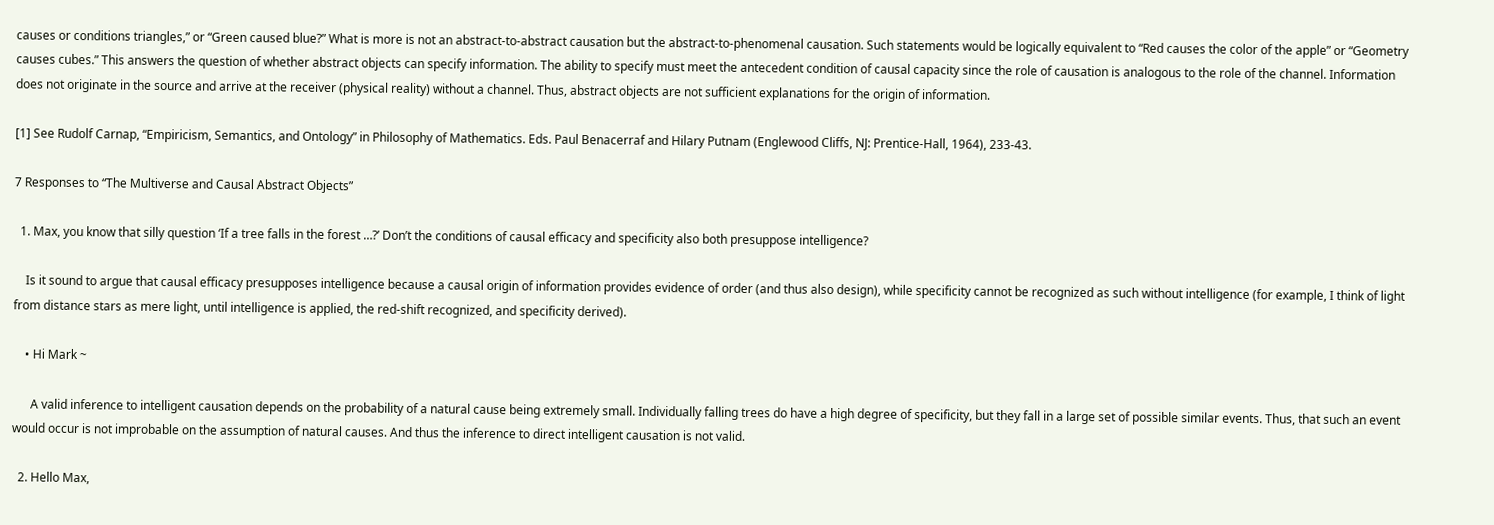causes or conditions triangles,” or “Green caused blue?” What is more is not an abstract-to-abstract causation but the abstract-to-phenomenal causation. Such statements would be logically equivalent to “Red causes the color of the apple” or “Geometry causes cubes.” This answers the question of whether abstract objects can specify information. The ability to specify must meet the antecedent condition of causal capacity since the role of causation is analogous to the role of the channel. Information does not originate in the source and arrive at the receiver (physical reality) without a channel. Thus, abstract objects are not sufficient explanations for the origin of information.

[1] See Rudolf Carnap, “Empiricism, Semantics, and Ontology” in Philosophy of Mathematics. Eds. Paul Benacerraf and Hilary Putnam (Englewood Cliffs, NJ: Prentice-Hall, 1964), 233-43.

7 Responses to “The Multiverse and Causal Abstract Objects”

  1. Max, you know that silly question ‘If a tree falls in the forest …?’ Don’t the conditions of causal efficacy and specificity also both presuppose intelligence?

    Is it sound to argue that causal efficacy presupposes intelligence because a causal origin of information provides evidence of order (and thus also design), while specificity cannot be recognized as such without intelligence (for example, I think of light from distance stars as mere light, until intelligence is applied, the red-shift recognized, and specificity derived).

    • Hi Mark ~

      A valid inference to intelligent causation depends on the probability of a natural cause being extremely small. Individually falling trees do have a high degree of specificity, but they fall in a large set of possible similar events. Thus, that such an event would occur is not improbable on the assumption of natural causes. And thus the inference to direct intelligent causation is not valid.

  2. Hello Max,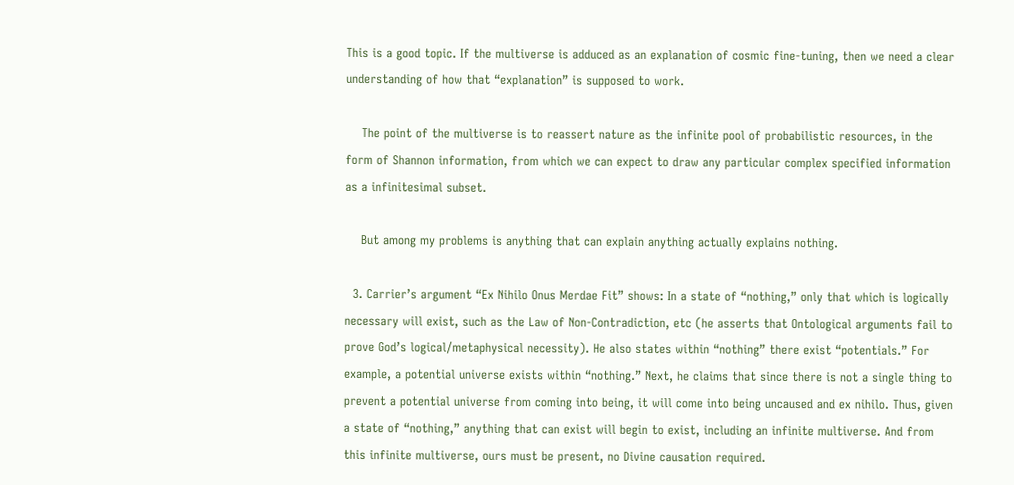This is a good topic. If the multiverse is adduced as an explanation of cosmic fine-tuning, then we need a clear understanding of how that “explanation” is supposed to work.

    The point of the multiverse is to reassert nature as the infinite pool of probabilistic resources, in the form of Shannon information, from which we can expect to draw any particular complex specified information as a infinitesimal subset.

    But among my problems is anything that can explain anything actually explains nothing.

  3. Carrier’s argument “Ex Nihilo Onus Merdae Fit” shows: In a state of “nothing,” only that which is logically necessary will exist, such as the Law of Non-Contradiction, etc (he asserts that Ontological arguments fail to prove God’s logical/metaphysical necessity). He also states within “nothing” there exist “potentials.” For example, a potential universe exists within “nothing.” Next, he claims that since there is not a single thing to prevent a potential universe from coming into being, it will come into being uncaused and ex nihilo. Thus, given a state of “nothing,” anything that can exist will begin to exist, including an infinite multiverse. And from this infinite multiverse, ours must be present, no Divine causation required.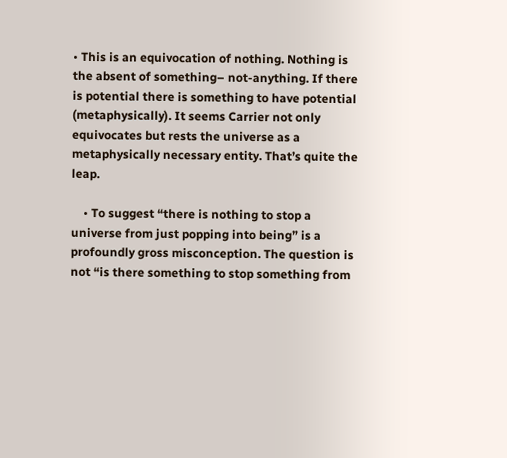• This is an equivocation of nothing. Nothing is the absent of something– not-anything. If there is potential there is something to have potential (metaphysically). It seems Carrier not only equivocates but rests the universe as a metaphysically necessary entity. That’s quite the leap.

    • To suggest “there is nothing to stop a universe from just popping into being” is a profoundly gross misconception. The question is not “is there something to stop something from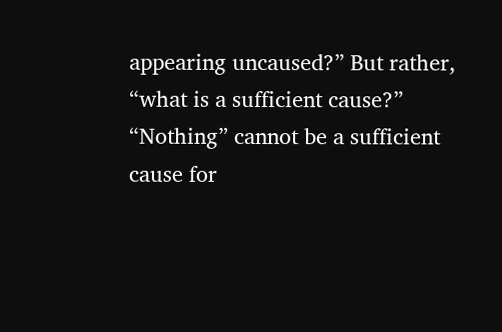appearing uncaused?” But rather, “what is a sufficient cause?” “Nothing” cannot be a sufficient cause for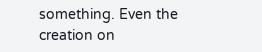something. Even the creation on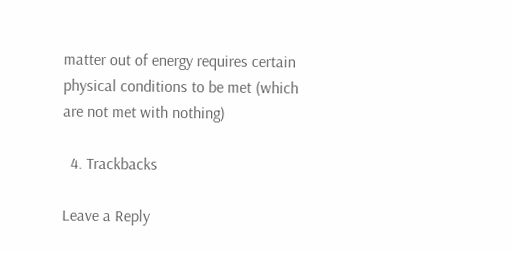matter out of energy requires certain physical conditions to be met (which are not met with nothing)

  4. Trackbacks

Leave a Reply